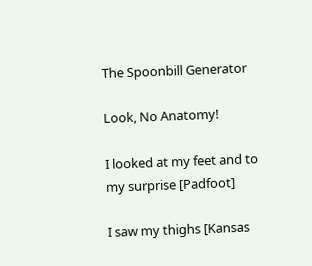The Spoonbill Generator

Look, No Anatomy!

I looked at my feet and to my surprise [Padfoot]

I saw my thighs [Kansas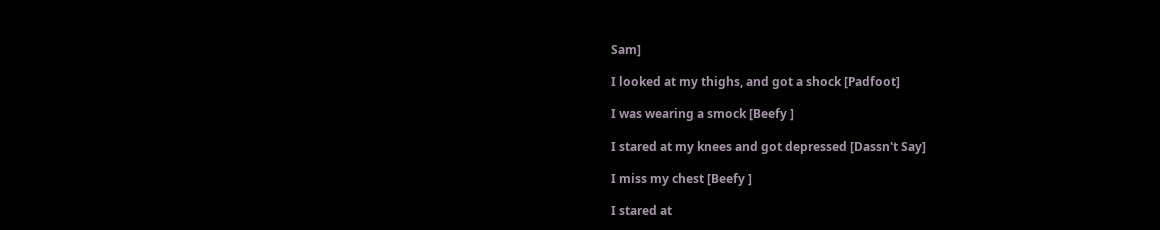Sam]

I looked at my thighs, and got a shock [Padfoot]

I was wearing a smock [Beefy ]

I stared at my knees and got depressed [Dassn't Say]

I miss my chest [Beefy ]

I stared at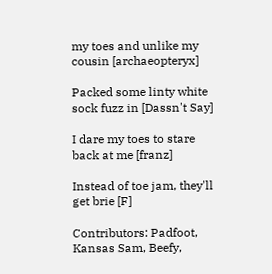my toes and unlike my cousin [archaeopteryx]

Packed some linty white sock fuzz in [Dassn't Say]

I dare my toes to stare back at me [franz]

Instead of toe jam, they'll get brie [F]

Contributors: Padfoot, Kansas Sam, Beefy,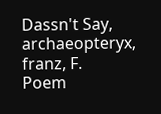Dassn't Say, archaeopteryx, franz, F.
Poem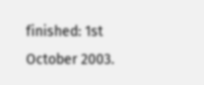finished: 1st October 2003.